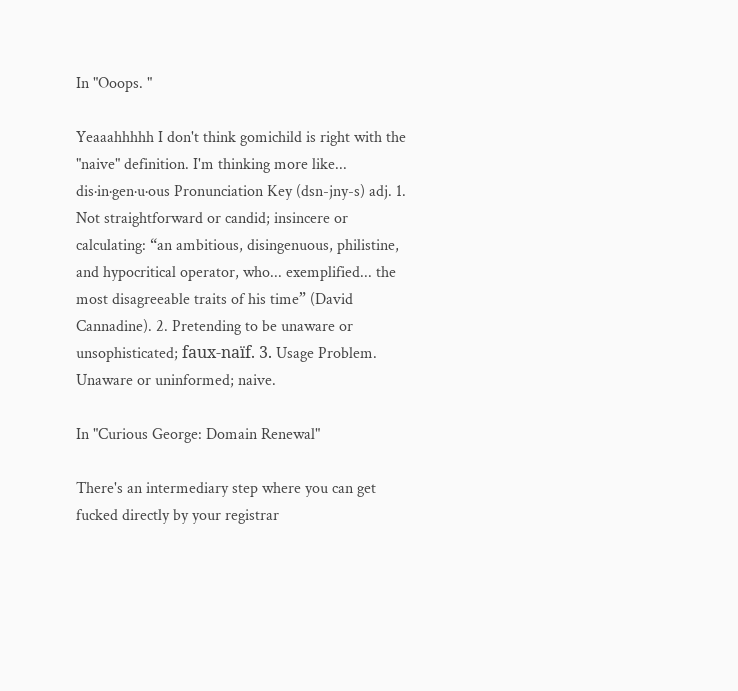In "Ooops. "

Yeaaahhhhh I don't think gomichild is right with the "naive" definition. I'm thinking more like... dis·in·gen·u·ous Pronunciation Key (dsn-jny-s) adj. 1. Not straightforward or candid; insincere or calculating: “an ambitious, disingenuous, philistine, and hypocritical operator, who... exemplified... the most disagreeable traits of his time” (David Cannadine). 2. Pretending to be unaware or unsophisticated; faux-naïf. 3. Usage Problem. Unaware or uninformed; naive.

In "Curious George: Domain Renewal"

There's an intermediary step where you can get fucked directly by your registrar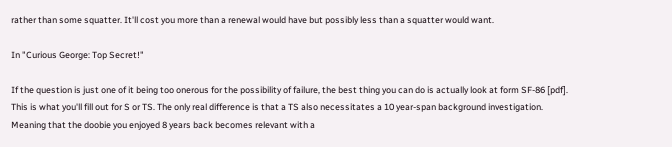rather than some squatter. It'll cost you more than a renewal would have but possibly less than a squatter would want.

In "Curious George: Top Secret!"

If the question is just one of it being too onerous for the possibility of failure, the best thing you can do is actually look at form SF-86 [pdf]. This is what you'll fill out for S or TS. The only real difference is that a TS also necessitates a 10 year-span background investigation. Meaning that the doobie you enjoyed 8 years back becomes relevant with a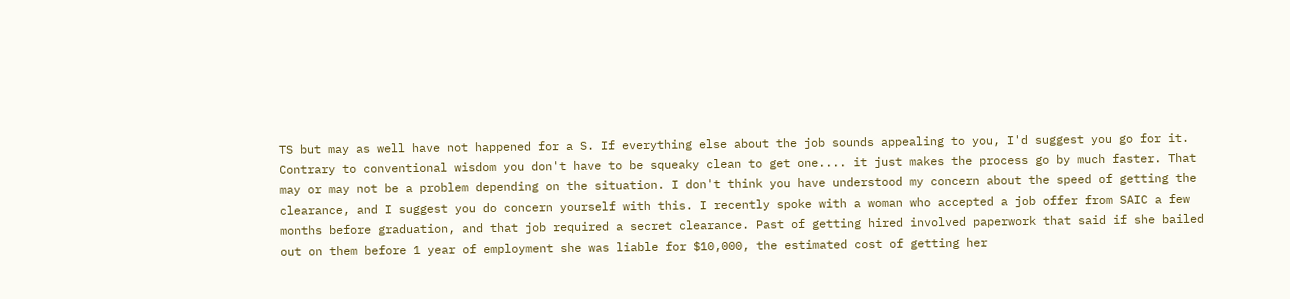TS but may as well have not happened for a S. If everything else about the job sounds appealing to you, I'd suggest you go for it. Contrary to conventional wisdom you don't have to be squeaky clean to get one.... it just makes the process go by much faster. That may or may not be a problem depending on the situation. I don't think you have understood my concern about the speed of getting the clearance, and I suggest you do concern yourself with this. I recently spoke with a woman who accepted a job offer from SAIC a few months before graduation, and that job required a secret clearance. Past of getting hired involved paperwork that said if she bailed out on them before 1 year of employment she was liable for $10,000, the estimated cost of getting her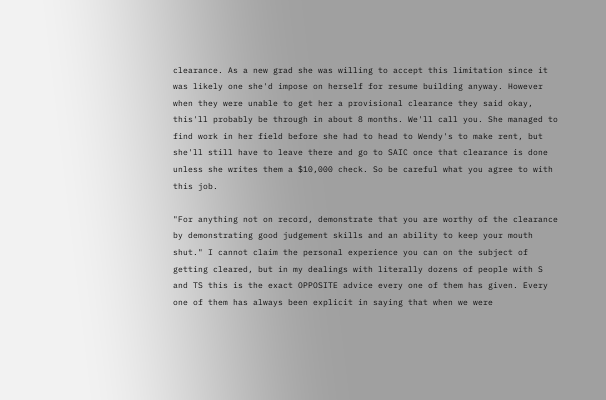clearance. As a new grad she was willing to accept this limitation since it was likely one she'd impose on herself for resume building anyway. However when they were unable to get her a provisional clearance they said okay, this'll probably be through in about 8 months. We'll call you. She managed to find work in her field before she had to head to Wendy's to make rent, but she'll still have to leave there and go to SAIC once that clearance is done unless she writes them a $10,000 check. So be careful what you agree to with this job.

"For anything not on record, demonstrate that you are worthy of the clearance by demonstrating good judgement skills and an ability to keep your mouth shut." I cannot claim the personal experience you can on the subject of getting cleared, but in my dealings with literally dozens of people with S and TS this is the exact OPPOSITE advice every one of them has given. Every one of them has always been explicit in saying that when we were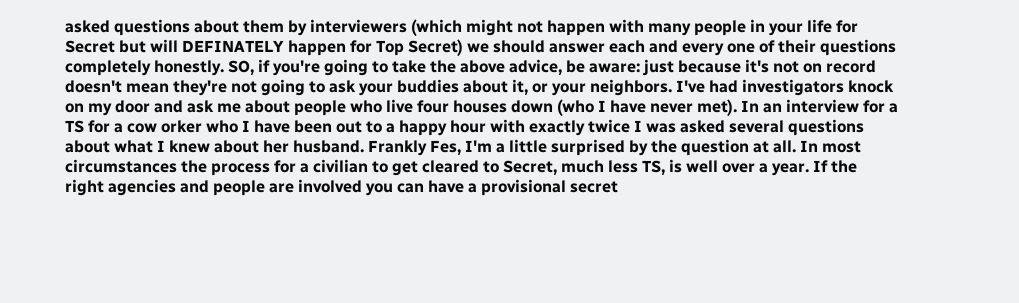asked questions about them by interviewers (which might not happen with many people in your life for Secret but will DEFINATELY happen for Top Secret) we should answer each and every one of their questions completely honestly. SO, if you're going to take the above advice, be aware: just because it's not on record doesn't mean they're not going to ask your buddies about it, or your neighbors. I've had investigators knock on my door and ask me about people who live four houses down (who I have never met). In an interview for a TS for a cow orker who I have been out to a happy hour with exactly twice I was asked several questions about what I knew about her husband. Frankly Fes, I'm a little surprised by the question at all. In most circumstances the process for a civilian to get cleared to Secret, much less TS, is well over a year. If the right agencies and people are involved you can have a provisional secret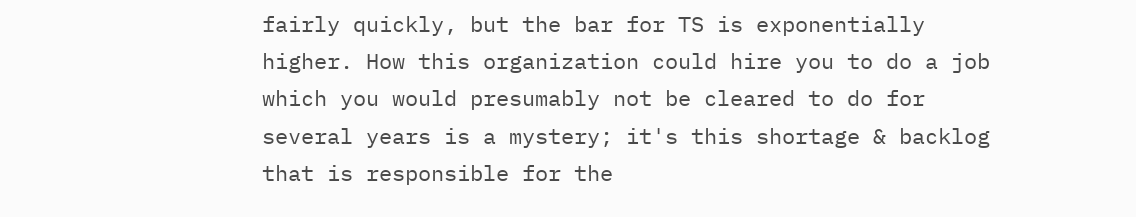fairly quickly, but the bar for TS is exponentially higher. How this organization could hire you to do a job which you would presumably not be cleared to do for several years is a mystery; it's this shortage & backlog that is responsible for the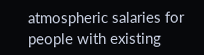atmospheric salaries for people with existing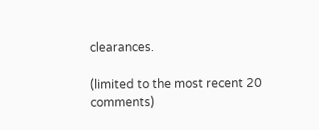clearances.

(limited to the most recent 20 comments)